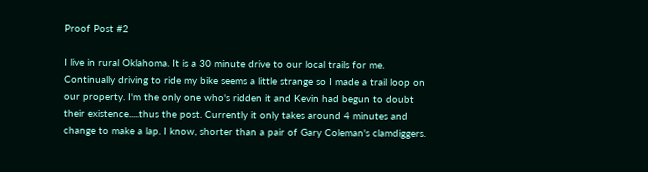Proof Post #2

I live in rural Oklahoma. It is a 30 minute drive to our local trails for me. Continually driving to ride my bike seems a little strange so I made a trail loop on our property. I'm the only one who's ridden it and Kevin had begun to doubt their existence.....thus the post. Currently it only takes around 4 minutes and change to make a lap. I know, shorter than a pair of Gary Coleman's clamdiggers.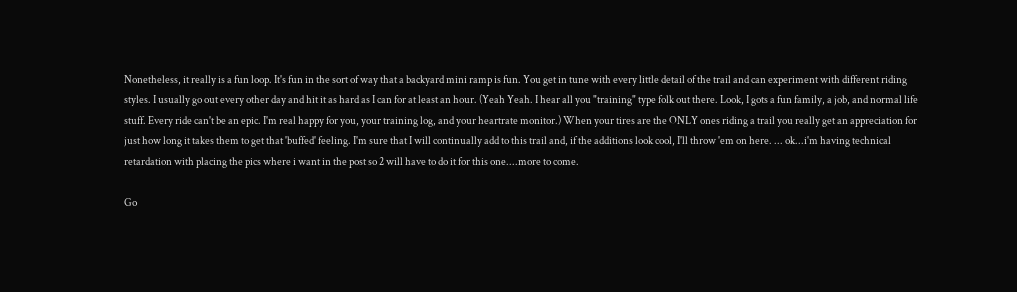Nonetheless, it really is a fun loop. It's fun in the sort of way that a backyard mini ramp is fun. You get in tune with every little detail of the trail and can experiment with different riding styles. I usually go out every other day and hit it as hard as I can for at least an hour. (Yeah Yeah. I hear all you "training" type folk out there. Look, I gots a fun family, a job, and normal life stuff. Every ride can't be an epic. I'm real happy for you, your training log, and your heartrate monitor.) When your tires are the ONLY ones riding a trail you really get an appreciation for just how long it takes them to get that 'buffed' feeling. I'm sure that I will continually add to this trail and, if the additions look cool, I'll throw 'em on here. ... ok...i'm having technical retardation with placing the pics where i want in the post so 2 will have to do it for this one....more to come.

Go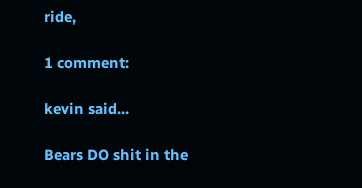ride,

1 comment:

kevin said...

Bears DO shit in the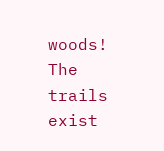woods! The trails exist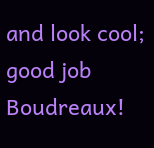and look cool; good job Boudreaux!